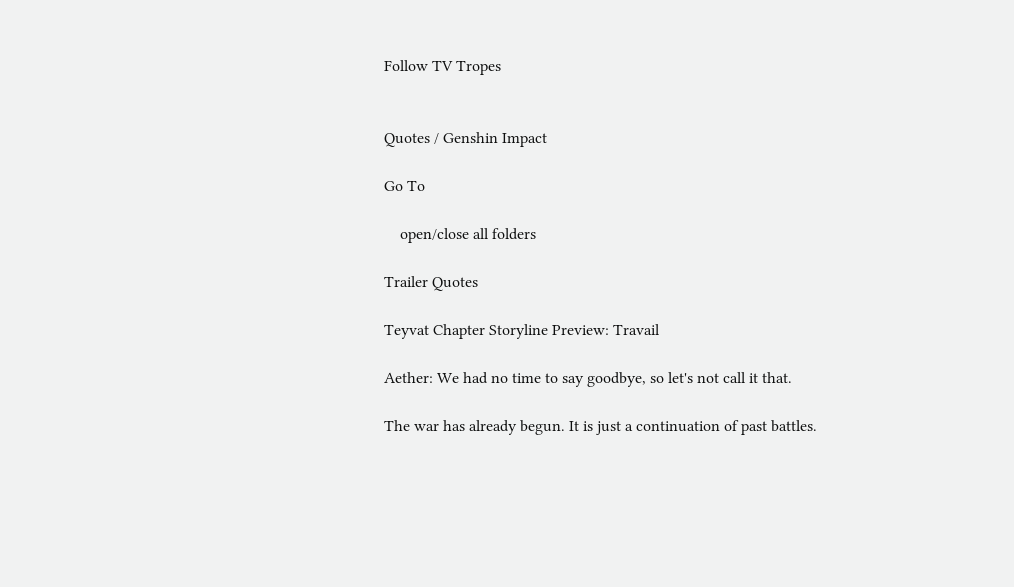Follow TV Tropes


Quotes / Genshin Impact

Go To

    open/close all folders

Trailer Quotes

Teyvat Chapter Storyline Preview: Travail

Aether: We had no time to say goodbye, so let's not call it that.

The war has already begun. It is just a continuation of past battles.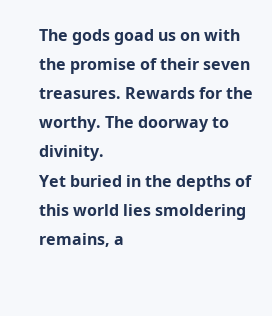The gods goad us on with the promise of their seven treasures. Rewards for the worthy. The doorway to divinity.
Yet buried in the depths of this world lies smoldering remains, a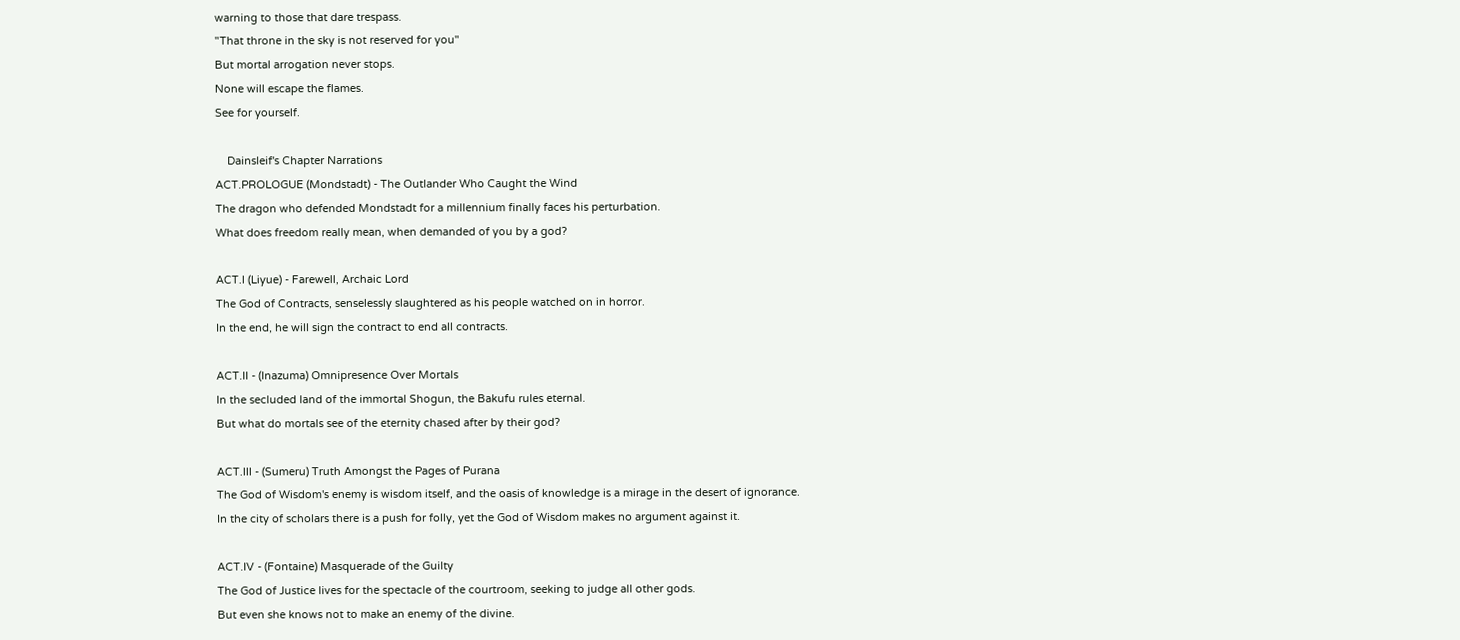warning to those that dare trespass.
"That throne in the sky is not reserved for you"
But mortal arrogation never stops.
None will escape the flames.
See for yourself.

    Dainsleif's Chapter Narrations
ACT.PROLOGUE (Mondstadt) - The Outlander Who Caught the Wind
The dragon who defended Mondstadt for a millennium finally faces his perturbation.
What does freedom really mean, when demanded of you by a god?

ACT.I (Liyue) - Farewell, Archaic Lord
The God of Contracts, senselessly slaughtered as his people watched on in horror.
In the end, he will sign the contract to end all contracts.

ACT.II - (Inazuma) Omnipresence Over Mortals
In the secluded land of the immortal Shogun, the Bakufu rules eternal.
But what do mortals see of the eternity chased after by their god?

ACT.III - (Sumeru) Truth Amongst the Pages of Purana
The God of Wisdom's enemy is wisdom itself, and the oasis of knowledge is a mirage in the desert of ignorance.
In the city of scholars there is a push for folly, yet the God of Wisdom makes no argument against it.

ACT.IV - (Fontaine) Masquerade of the Guilty
The God of Justice lives for the spectacle of the courtroom, seeking to judge all other gods.
But even she knows not to make an enemy of the divine.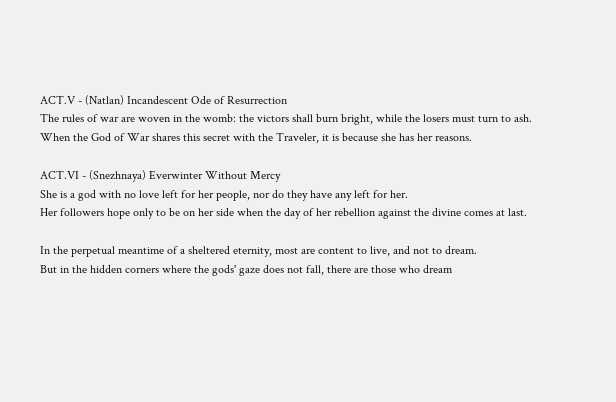ACT.V - (Natlan) Incandescent Ode of Resurrection
The rules of war are woven in the womb: the victors shall burn bright, while the losers must turn to ash.
When the God of War shares this secret with the Traveler, it is because she has her reasons.

ACT.VI - (Snezhnaya) Everwinter Without Mercy
She is a god with no love left for her people, nor do they have any left for her.
Her followers hope only to be on her side when the day of her rebellion against the divine comes at last.

In the perpetual meantime of a sheltered eternity, most are content to live, and not to dream.
But in the hidden corners where the gods' gaze does not fall, there are those who dream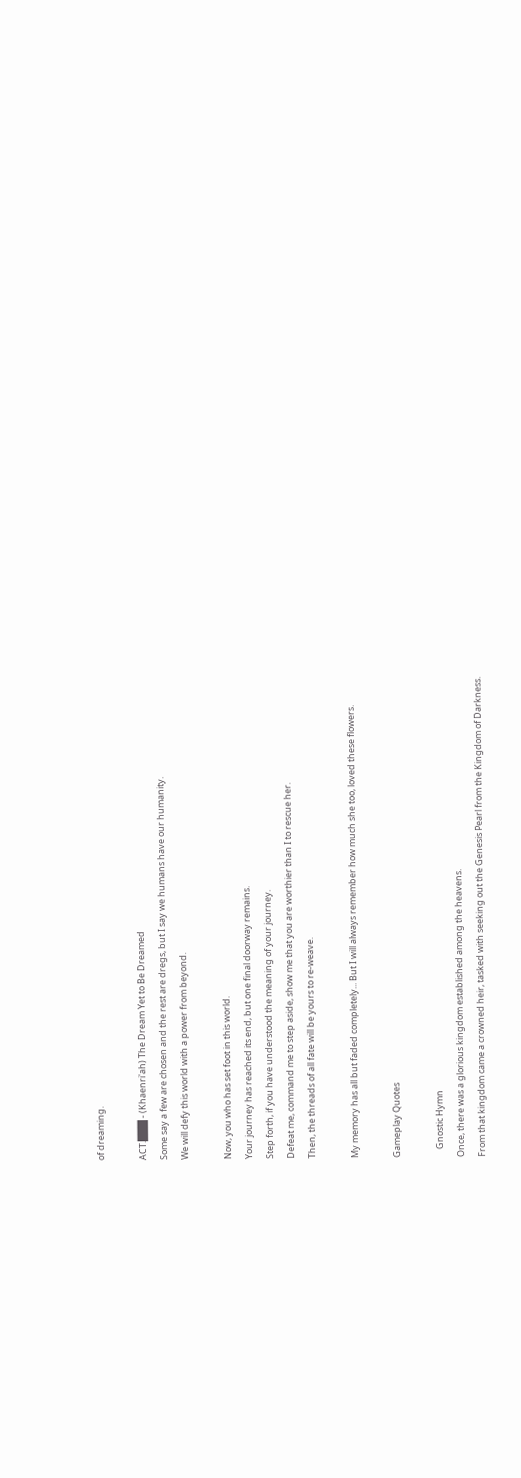of dreaming.

ACT.███ - (Khaenri'ah) The Dream Yet to Be Dreamed
Some say a few are chosen and the rest are dregs, but I say we humans have our humanity.
We will defy this world with a power from beyond.

Now, you who has set foot in this world.
Your journey has reached its end, but one final doorway remains.
Step forth, if you have understood the meaning of your journey.
Defeat me, command me to step aside, show me that you are worthier than I to rescue her.
Then, the threads of all fate will be yours to re-weave.

My memory has all but faded completely... But I will always remember how much she too, loved these flowers.

Gameplay Quotes

    Gnostic Hymn
Once, there was a glorious kingdom established among the heavens.
From that kingdom came a crowned heir, tasked with seeking out the Genesis Pearl from the Kingdom of Darkness.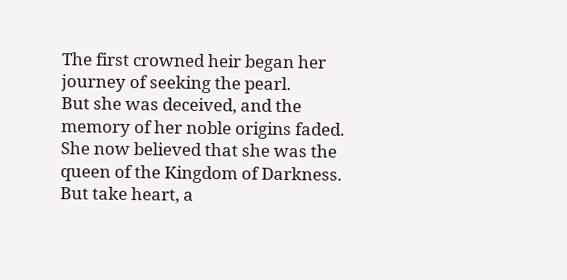The first crowned heir began her journey of seeking the pearl.
But she was deceived, and the memory of her noble origins faded.
She now believed that she was the queen of the Kingdom of Darkness.
But take heart, a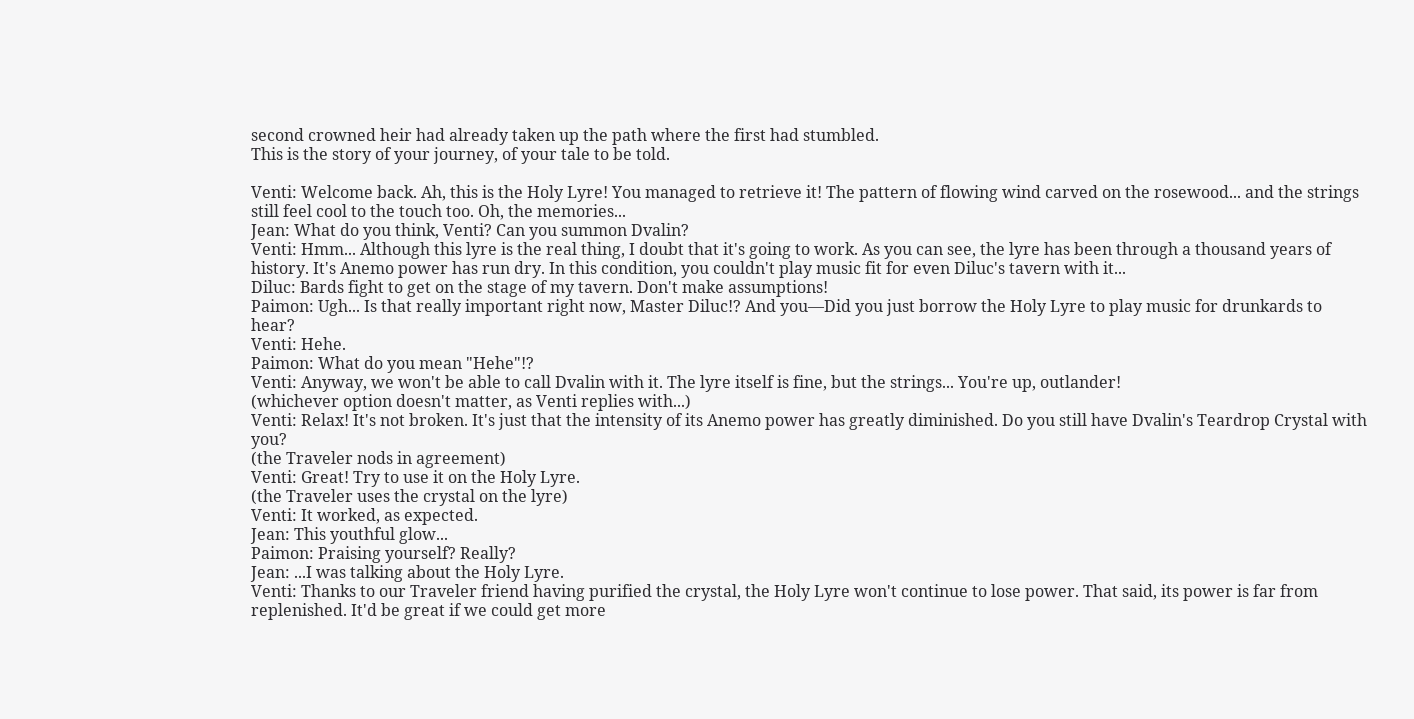second crowned heir had already taken up the path where the first had stumbled.
This is the story of your journey, of your tale to be told.

Venti: Welcome back. Ah, this is the Holy Lyre! You managed to retrieve it! The pattern of flowing wind carved on the rosewood... and the strings still feel cool to the touch too. Oh, the memories...
Jean: What do you think, Venti? Can you summon Dvalin?
Venti: Hmm... Although this lyre is the real thing, I doubt that it's going to work. As you can see, the lyre has been through a thousand years of history. It's Anemo power has run dry. In this condition, you couldn't play music fit for even Diluc's tavern with it...
Diluc: Bards fight to get on the stage of my tavern. Don't make assumptions!
Paimon: Ugh... Is that really important right now, Master Diluc!? And you—Did you just borrow the Holy Lyre to play music for drunkards to hear?
Venti: Hehe.
Paimon: What do you mean "Hehe"!?
Venti: Anyway, we won't be able to call Dvalin with it. The lyre itself is fine, but the strings... You're up, outlander!
(whichever option doesn't matter, as Venti replies with...)
Venti: Relax! It's not broken. It's just that the intensity of its Anemo power has greatly diminished. Do you still have Dvalin's Teardrop Crystal with you?
(the Traveler nods in agreement)
Venti: Great! Try to use it on the Holy Lyre.
(the Traveler uses the crystal on the lyre)
Venti: It worked, as expected.
Jean: This youthful glow...
Paimon: Praising yourself? Really?
Jean: ...I was talking about the Holy Lyre.
Venti: Thanks to our Traveler friend having purified the crystal, the Holy Lyre won't continue to lose power. That said, its power is far from replenished. It'd be great if we could get more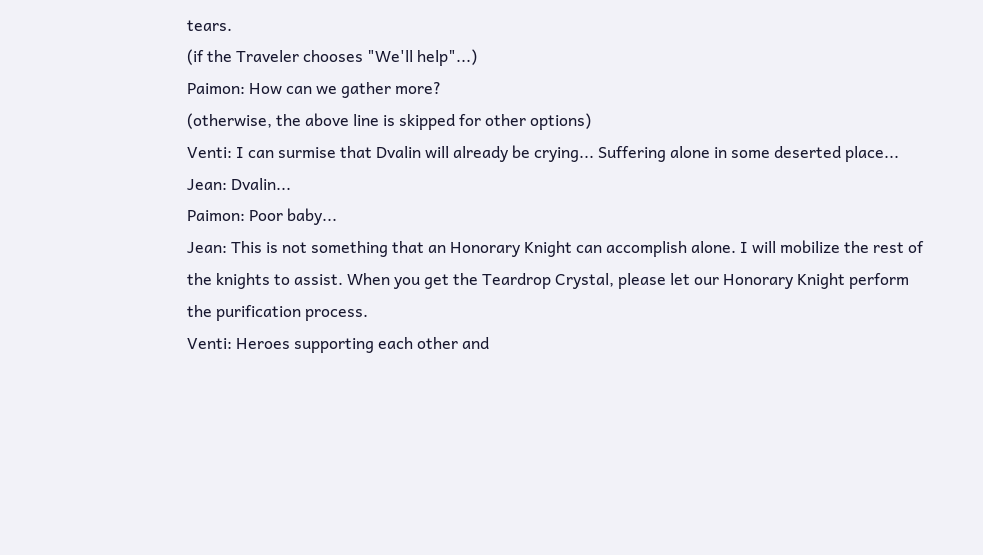tears.
(if the Traveler chooses "We'll help"...)
Paimon: How can we gather more?
(otherwise, the above line is skipped for other options)
Venti: I can surmise that Dvalin will already be crying... Suffering alone in some deserted place...
Jean: Dvalin...
Paimon: Poor baby...
Jean: This is not something that an Honorary Knight can accomplish alone. I will mobilize the rest of the knights to assist. When you get the Teardrop Crystal, please let our Honorary Knight perform the purification process.
Venti: Heroes supporting each other and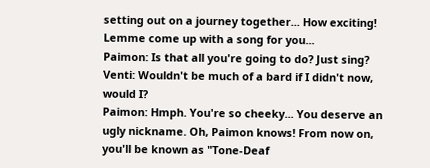setting out on a journey together... How exciting! Lemme come up with a song for you...
Paimon: Is that all you're going to do? Just sing?
Venti: Wouldn't be much of a bard if I didn't now, would I?
Paimon: Hmph. You're so cheeky... You deserve an ugly nickname. Oh, Paimon knows! From now on, you'll be known as "Tone-Deaf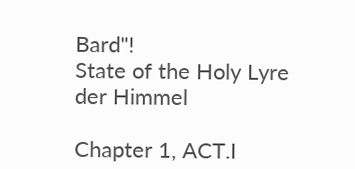Bard"!
State of the Holy Lyre der Himmel

Chapter 1, ACT.I